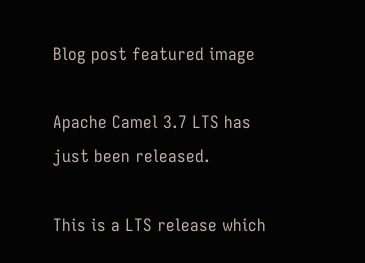Blog post featured image

Apache Camel 3.7 LTS has just been released.

This is a LTS release which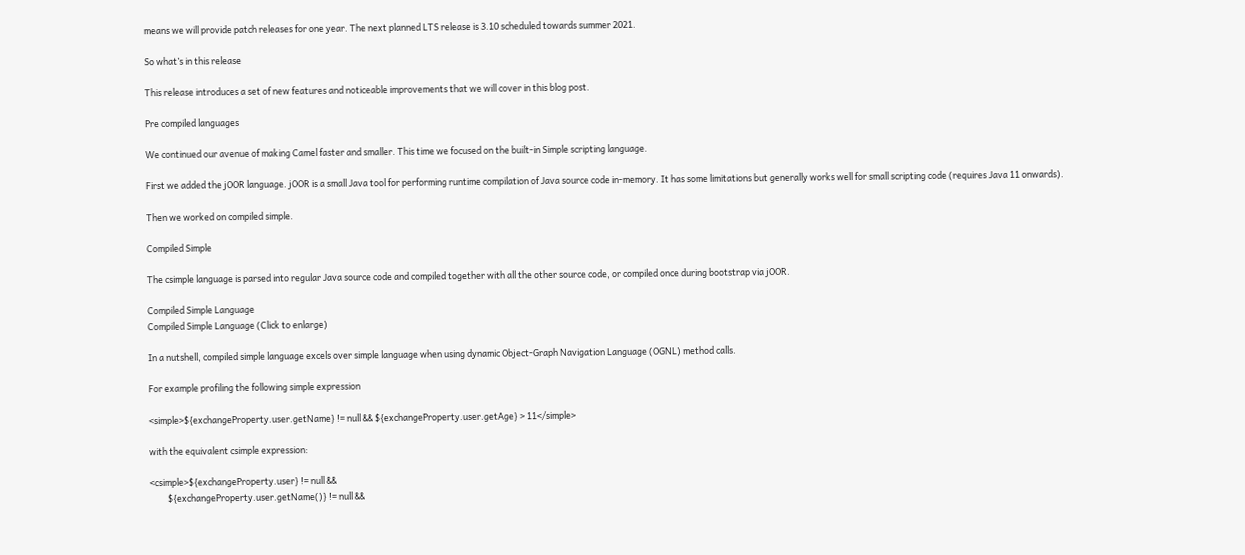means we will provide patch releases for one year. The next planned LTS release is 3.10 scheduled towards summer 2021.

So what’s in this release

This release introduces a set of new features and noticeable improvements that we will cover in this blog post.

Pre compiled languages

We continued our avenue of making Camel faster and smaller. This time we focused on the built-in Simple scripting language.

First we added the jOOR language. jOOR is a small Java tool for performing runtime compilation of Java source code in-memory. It has some limitations but generally works well for small scripting code (requires Java 11 onwards).

Then we worked on compiled simple.

Compiled Simple

The csimple language is parsed into regular Java source code and compiled together with all the other source code, or compiled once during bootstrap via jOOR.

Compiled Simple Language
Compiled Simple Language (Click to enlarge)

In a nutshell, compiled simple language excels over simple language when using dynamic Object-Graph Navigation Language (OGNL) method calls.

For example profiling the following simple expression

<simple>${exchangeProperty.user.getName} != null && ${exchangeProperty.user.getAge} > 11</simple>

with the equivalent csimple expression:

<csimple>${exchangeProperty.user} != null &&
         ${exchangeProperty.user.getName()} != null &&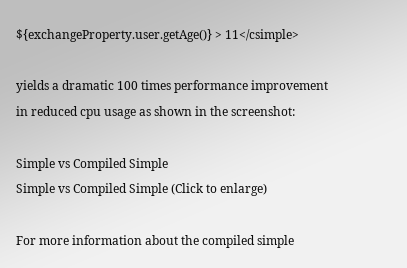${exchangeProperty.user.getAge()} > 11</csimple>

yields a dramatic 100 times performance improvement in reduced cpu usage as shown in the screenshot:

Simple vs Compiled Simple
Simple vs Compiled Simple (Click to enlarge)

For more information about the compiled simple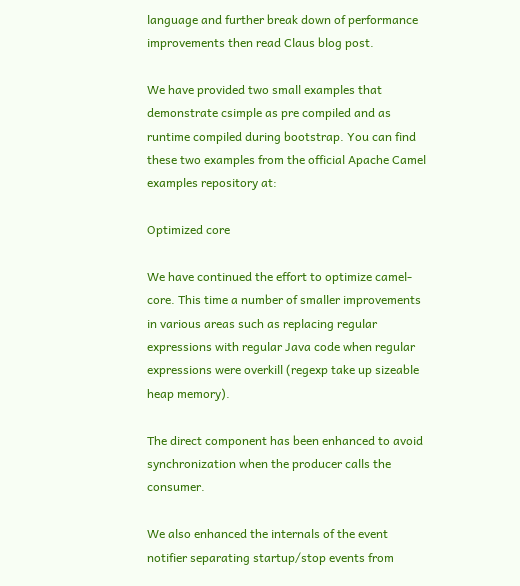language and further break down of performance improvements then read Claus blog post.

We have provided two small examples that demonstrate csimple as pre compiled and as runtime compiled during bootstrap. You can find these two examples from the official Apache Camel examples repository at:

Optimized core

We have continued the effort to optimize camel-core. This time a number of smaller improvements in various areas such as replacing regular expressions with regular Java code when regular expressions were overkill (regexp take up sizeable heap memory).

The direct component has been enhanced to avoid synchronization when the producer calls the consumer.

We also enhanced the internals of the event notifier separating startup/stop events from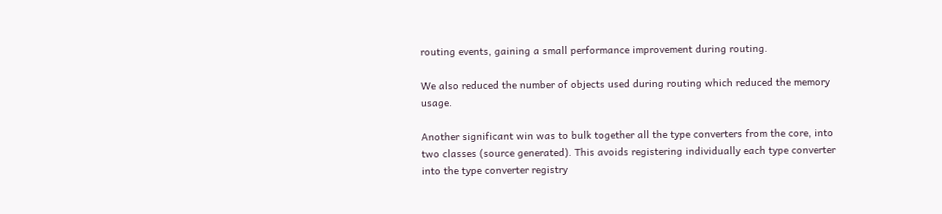routing events, gaining a small performance improvement during routing.

We also reduced the number of objects used during routing which reduced the memory usage.

Another significant win was to bulk together all the type converters from the core, into two classes (source generated). This avoids registering individually each type converter into the type converter registry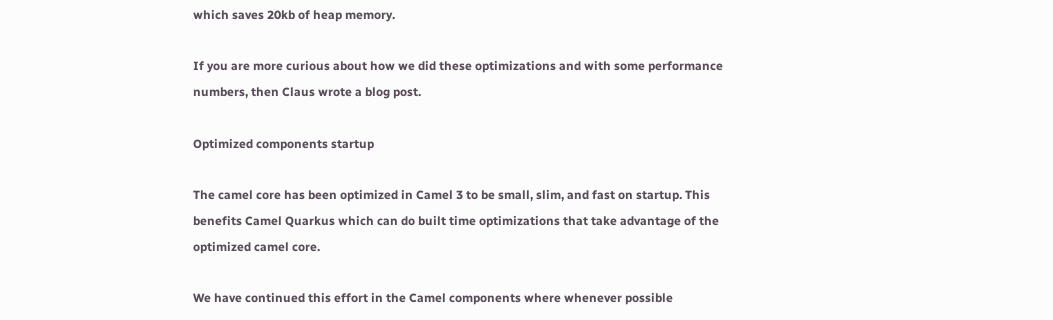which saves 20kb of heap memory.

If you are more curious about how we did these optimizations and with some performance numbers, then Claus wrote a blog post.

Optimized components startup

The camel core has been optimized in Camel 3 to be small, slim, and fast on startup. This benefits Camel Quarkus which can do built time optimizations that take advantage of the optimized camel core.

We have continued this effort in the Camel components where whenever possible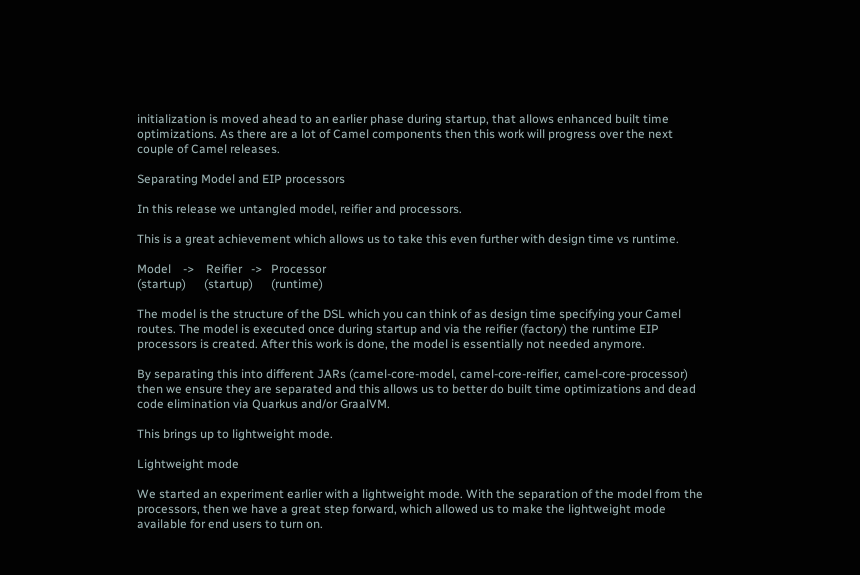initialization is moved ahead to an earlier phase during startup, that allows enhanced built time optimizations. As there are a lot of Camel components then this work will progress over the next couple of Camel releases.

Separating Model and EIP processors

In this release we untangled model, reifier and processors.

This is a great achievement which allows us to take this even further with design time vs runtime.

Model    ->    Reifier   ->   Processor
(startup)      (startup)      (runtime)

The model is the structure of the DSL which you can think of as design time specifying your Camel routes. The model is executed once during startup and via the reifier (factory) the runtime EIP processors is created. After this work is done, the model is essentially not needed anymore.

By separating this into different JARs (camel-core-model, camel-core-reifier, camel-core-processor) then we ensure they are separated and this allows us to better do built time optimizations and dead code elimination via Quarkus and/or GraalVM.

This brings up to lightweight mode.

Lightweight mode

We started an experiment earlier with a lightweight mode. With the separation of the model from the processors, then we have a great step forward, which allowed us to make the lightweight mode available for end users to turn on.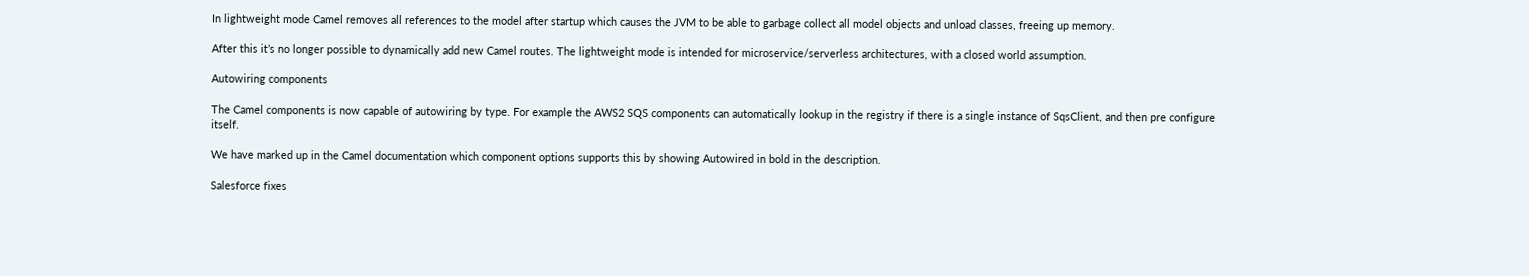In lightweight mode Camel removes all references to the model after startup which causes the JVM to be able to garbage collect all model objects and unload classes, freeing up memory.

After this it’s no longer possible to dynamically add new Camel routes. The lightweight mode is intended for microservice/serverless architectures, with a closed world assumption.

Autowiring components

The Camel components is now capable of autowiring by type. For example the AWS2 SQS components can automatically lookup in the registry if there is a single instance of SqsClient, and then pre configure itself.

We have marked up in the Camel documentation which component options supports this by showing Autowired in bold in the description.

Salesforce fixes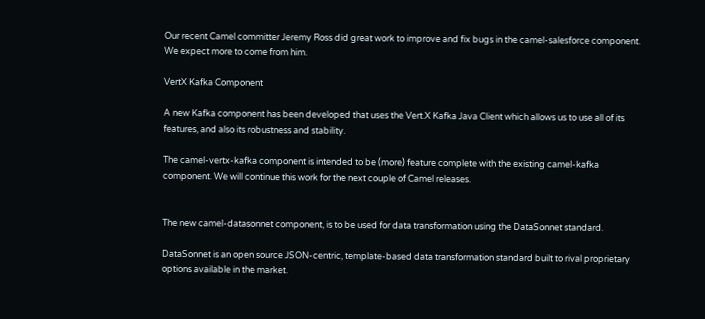Our recent Camel committer Jeremy Ross did great work to improve and fix bugs in the camel-salesforce component. We expect more to come from him.

VertX Kafka Component

A new Kafka component has been developed that uses the Vert.X Kafka Java Client which allows us to use all of its features, and also its robustness and stability.

The camel-vertx-kafka component is intended to be (more) feature complete with the existing camel-kafka component. We will continue this work for the next couple of Camel releases.


The new camel-datasonnet component, is to be used for data transformation using the DataSonnet standard.

DataSonnet is an open source JSON-centric, template-based data transformation standard built to rival proprietary options available in the market.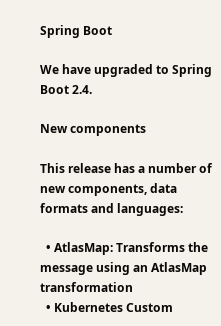Spring Boot

We have upgraded to Spring Boot 2.4.

New components

This release has a number of new components, data formats and languages:

  • AtlasMap: Transforms the message using an AtlasMap transformation
  • Kubernetes Custom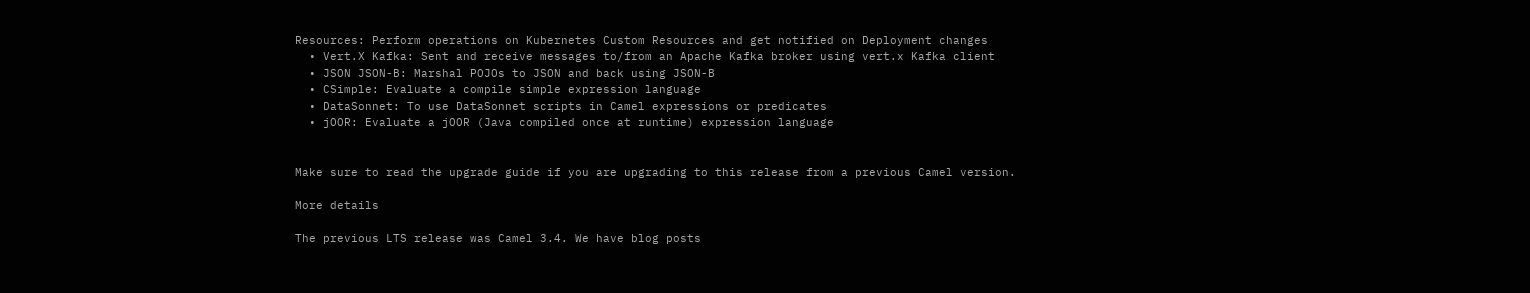Resources: Perform operations on Kubernetes Custom Resources and get notified on Deployment changes
  • Vert.X Kafka: Sent and receive messages to/from an Apache Kafka broker using vert.x Kafka client
  • JSON JSON-B: Marshal POJOs to JSON and back using JSON-B
  • CSimple: Evaluate a compile simple expression language
  • DataSonnet: To use DataSonnet scripts in Camel expressions or predicates
  • jOOR: Evaluate a jOOR (Java compiled once at runtime) expression language


Make sure to read the upgrade guide if you are upgrading to this release from a previous Camel version.

More details

The previous LTS release was Camel 3.4. We have blog posts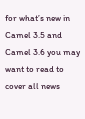for what’s new in Camel 3.5 and Camel 3.6 you may want to read to cover all news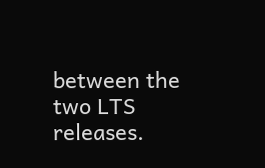between the two LTS releases.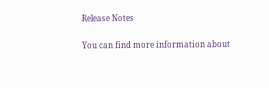Release Notes

You can find more information about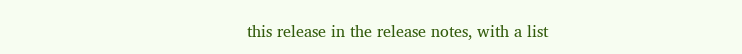this release in the release notes, with a list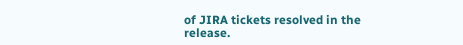of JIRA tickets resolved in the release.